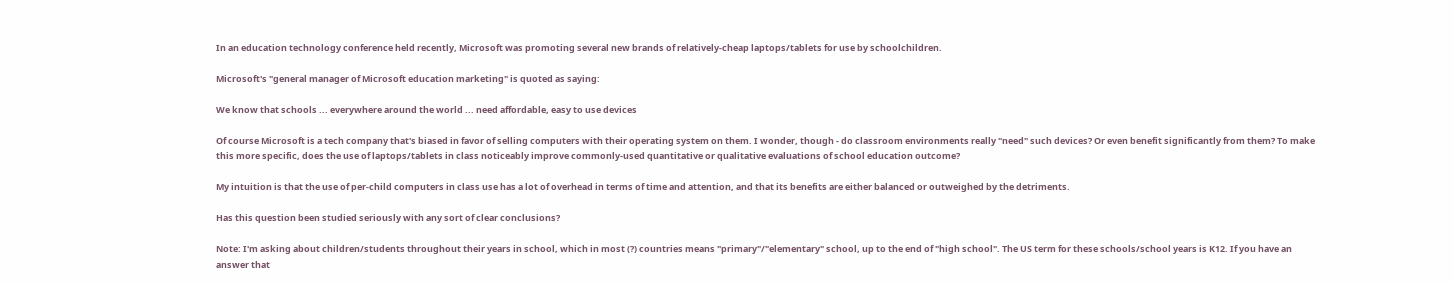In an education technology conference held recently, Microsoft was promoting several new brands of relatively-cheap laptops/tablets for use by schoolchildren.

Microsoft's "general manager of Microsoft education marketing" is quoted as saying:

We know that schools ... everywhere around the world ... need affordable, easy to use devices

Of course Microsoft is a tech company that's biased in favor of selling computers with their operating system on them. I wonder, though - do classroom environments really "need" such devices? Or even benefit significantly from them? To make this more specific, does the use of laptops/tablets in class noticeably improve commonly-used quantitative or qualitative evaluations of school education outcome?

My intuition is that the use of per-child computers in class use has a lot of overhead in terms of time and attention, and that its benefits are either balanced or outweighed by the detriments.

Has this question been studied seriously with any sort of clear conclusions?

Note: I'm asking about children/students throughout their years in school, which in most (?) countries means "primary"/"elementary" school, up to the end of "high school". The US term for these schools/school years is K12. If you have an answer that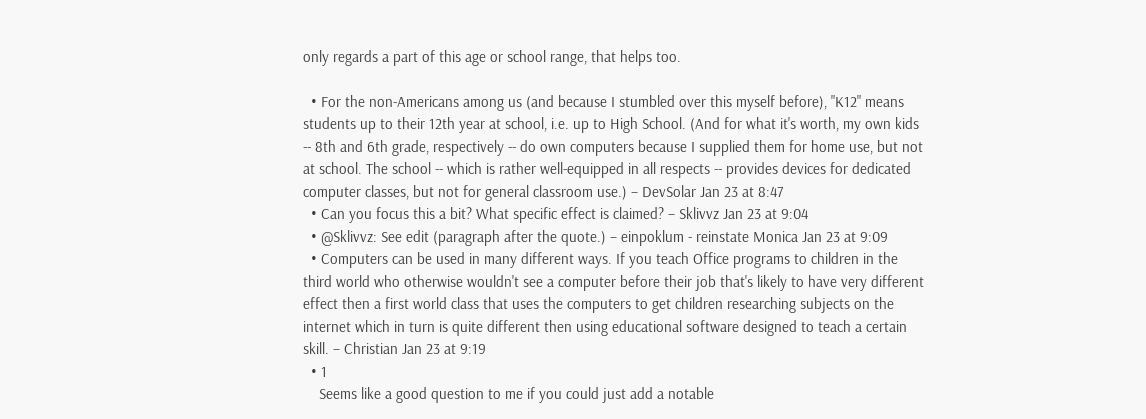only regards a part of this age or school range, that helps too.

  • For the non-Americans among us (and because I stumbled over this myself before), "K12" means students up to their 12th year at school, i.e. up to High School. (And for what it's worth, my own kids -- 8th and 6th grade, respectively -- do own computers because I supplied them for home use, but not at school. The school -- which is rather well-equipped in all respects -- provides devices for dedicated computer classes, but not for general classroom use.) – DevSolar Jan 23 at 8:47
  • Can you focus this a bit? What specific effect is claimed? – Sklivvz Jan 23 at 9:04
  • @Sklivvz: See edit (paragraph after the quote.) – einpoklum - reinstate Monica Jan 23 at 9:09
  • Computers can be used in many different ways. If you teach Office programs to children in the third world who otherwise wouldn't see a computer before their job that's likely to have very different effect then a first world class that uses the computers to get children researching subjects on the internet which in turn is quite different then using educational software designed to teach a certain skill. – Christian Jan 23 at 9:19
  • 1
    Seems like a good question to me if you could just add a notable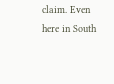claim. Even here in South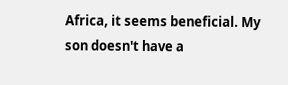Africa, it seems beneficial. My son doesn't have a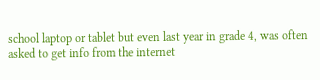school laptop or tablet but even last year in grade 4, was often asked to get info from the internet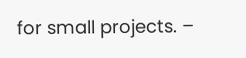for small projects. –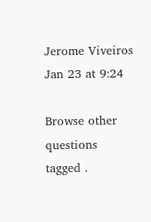Jerome Viveiros Jan 23 at 9:24

Browse other questions tagged .